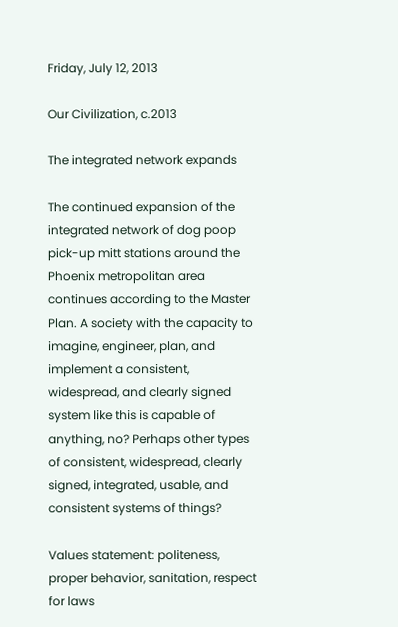Friday, July 12, 2013

Our Civilization, c.2013

The integrated network expands

The continued expansion of the integrated network of dog poop pick-up mitt stations around the Phoenix metropolitan area continues according to the Master Plan. A society with the capacity to imagine, engineer, plan, and implement a consistent, widespread, and clearly signed system like this is capable of anything, no? Perhaps other types of consistent, widespread, clearly signed, integrated, usable, and consistent systems of things?

Values statement: politeness, proper behavior, sanitation, respect for laws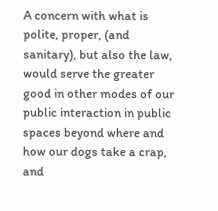A concern with what is polite, proper, (and sanitary), but also the law, would serve the greater good in other modes of our public interaction in public spaces beyond where and how our dogs take a crap, and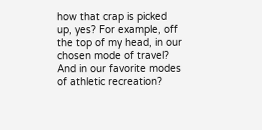how that crap is picked up, yes? For example, off the top of my head, in our chosen mode of travel? And in our favorite modes of athletic recreation?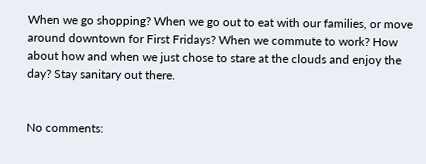When we go shopping? When we go out to eat with our families, or move around downtown for First Fridays? When we commute to work? How about how and when we just chose to stare at the clouds and enjoy the day? Stay sanitary out there.


No comments: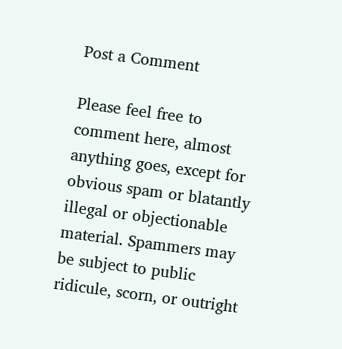Post a Comment

Please feel free to comment here, almost anything goes, except for obvious spam or blatantly illegal or objectionable material. Spammers may be subject to public ridicule, scorn, or outright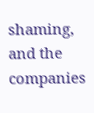shaming, and the companies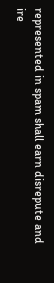represented in spam shall earn disrepute and ire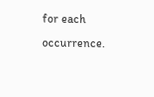for each occurrence.